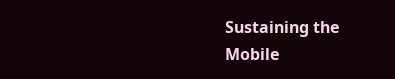Sustaining the Mobile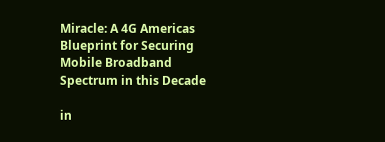Miracle: A 4G Americas Blueprint for Securing Mobile Broadband Spectrum in this Decade

in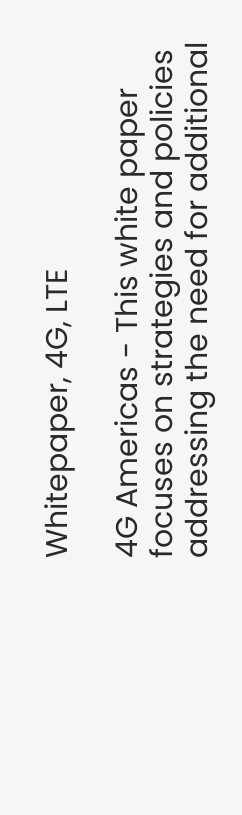Whitepaper, 4G, LTE

4G Americas - This white paper focuses on strategies and policies addressing the need for additional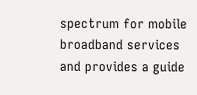spectrum for mobile broadband services and provides a guide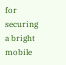for securing a bright mobile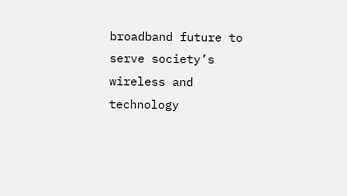broadband future to serve society’s wireless and technology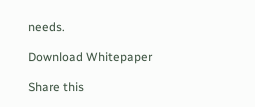needs.

Download Whitepaper

Share this